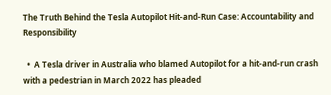The Truth Behind the Tesla Autopilot Hit-and-Run Case: Accountability and Responsibility

  •  A Tesla driver in Australia who blamed Autopilot for a hit-and-run crash with a pedestrian in March 2022 has pleaded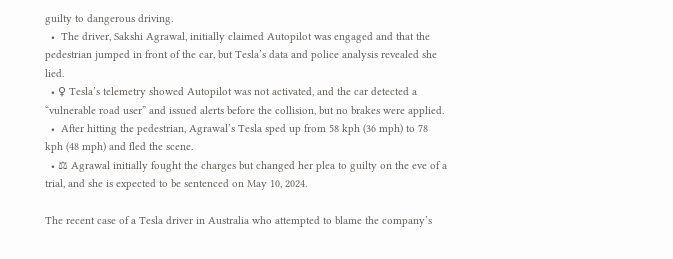guilty to dangerous driving.
  •  The driver, Sakshi Agrawal, initially claimed Autopilot was engaged and that the pedestrian jumped in front of the car, but Tesla’s data and police analysis revealed she lied.
  • ♀ Tesla’s telemetry showed Autopilot was not activated, and the car detected a “vulnerable road user” and issued alerts before the collision, but no brakes were applied.
  •  After hitting the pedestrian, Agrawal’s Tesla sped up from 58 kph (36 mph) to 78 kph (48 mph) and fled the scene.
  • ⚖ Agrawal initially fought the charges but changed her plea to guilty on the eve of a trial, and she is expected to be sentenced on May 10, 2024.

The recent case of a Tesla driver in Australia who attempted to blame the company’s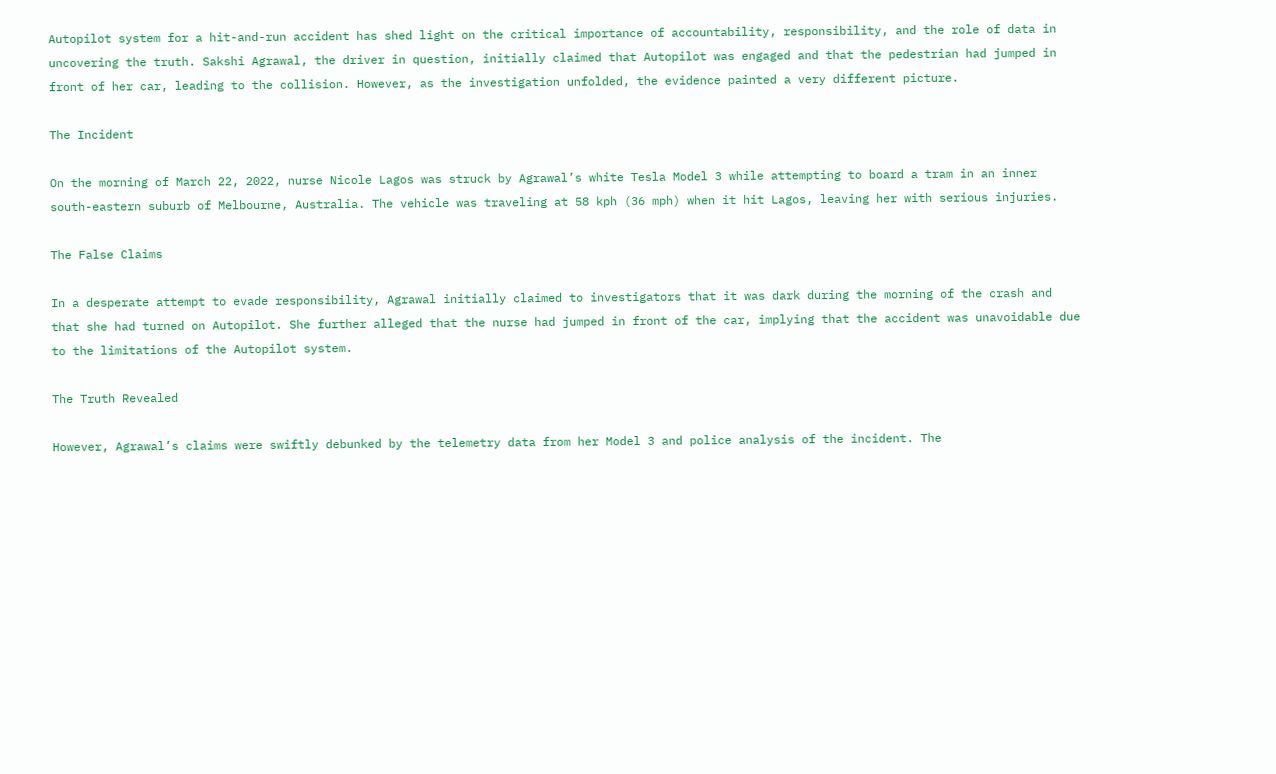Autopilot system for a hit-and-run accident has shed light on the critical importance of accountability, responsibility, and the role of data in uncovering the truth. Sakshi Agrawal, the driver in question, initially claimed that Autopilot was engaged and that the pedestrian had jumped in front of her car, leading to the collision. However, as the investigation unfolded, the evidence painted a very different picture.

The Incident

On the morning of March 22, 2022, nurse Nicole Lagos was struck by Agrawal’s white Tesla Model 3 while attempting to board a tram in an inner south-eastern suburb of Melbourne, Australia. The vehicle was traveling at 58 kph (36 mph) when it hit Lagos, leaving her with serious injuries.

The False Claims

In a desperate attempt to evade responsibility, Agrawal initially claimed to investigators that it was dark during the morning of the crash and that she had turned on Autopilot. She further alleged that the nurse had jumped in front of the car, implying that the accident was unavoidable due to the limitations of the Autopilot system.

The Truth Revealed

However, Agrawal’s claims were swiftly debunked by the telemetry data from her Model 3 and police analysis of the incident. The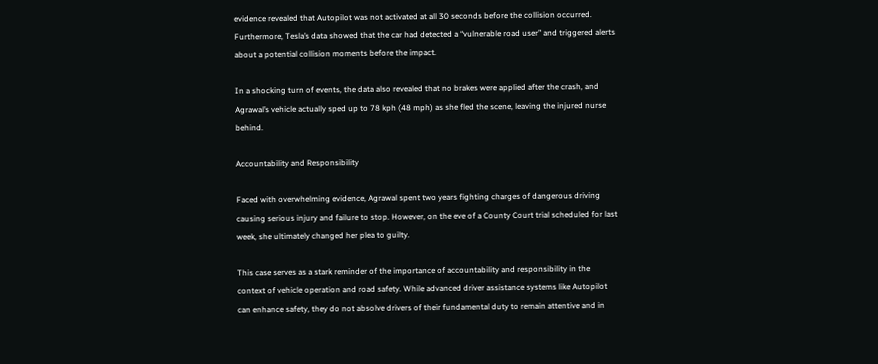evidence revealed that Autopilot was not activated at all 30 seconds before the collision occurred. Furthermore, Tesla’s data showed that the car had detected a “vulnerable road user” and triggered alerts about a potential collision moments before the impact.

In a shocking turn of events, the data also revealed that no brakes were applied after the crash, and Agrawal’s vehicle actually sped up to 78 kph (48 mph) as she fled the scene, leaving the injured nurse behind.

Accountability and Responsibility

Faced with overwhelming evidence, Agrawal spent two years fighting charges of dangerous driving causing serious injury and failure to stop. However, on the eve of a County Court trial scheduled for last week, she ultimately changed her plea to guilty.

This case serves as a stark reminder of the importance of accountability and responsibility in the context of vehicle operation and road safety. While advanced driver assistance systems like Autopilot can enhance safety, they do not absolve drivers of their fundamental duty to remain attentive and in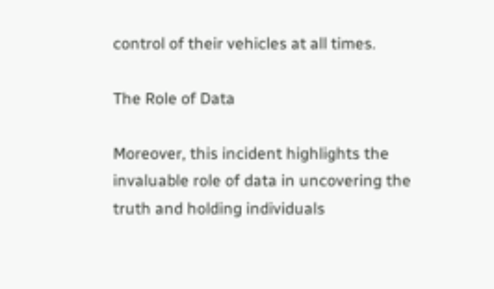control of their vehicles at all times.

The Role of Data

Moreover, this incident highlights the invaluable role of data in uncovering the truth and holding individuals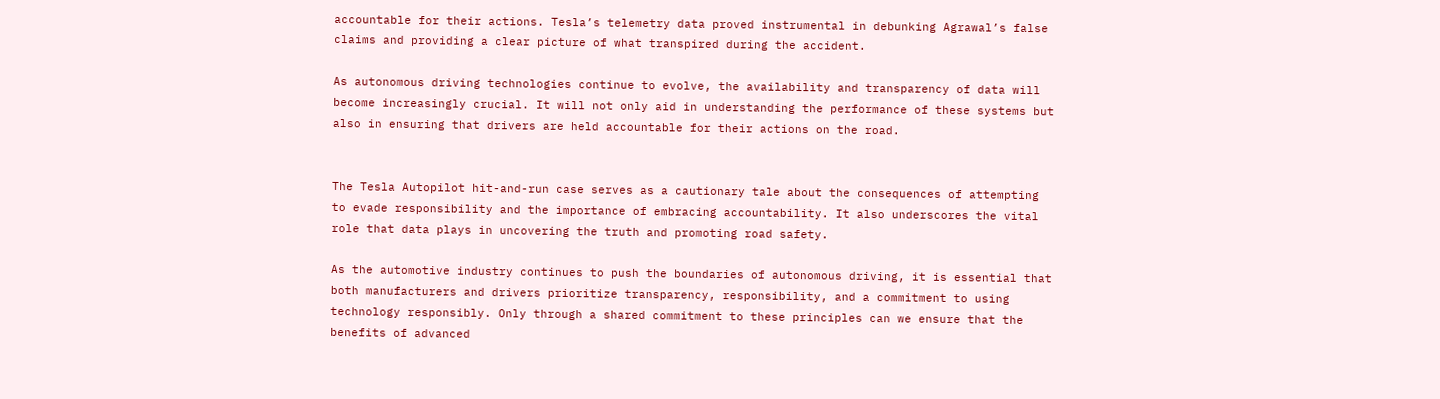accountable for their actions. Tesla’s telemetry data proved instrumental in debunking Agrawal’s false claims and providing a clear picture of what transpired during the accident.

As autonomous driving technologies continue to evolve, the availability and transparency of data will become increasingly crucial. It will not only aid in understanding the performance of these systems but also in ensuring that drivers are held accountable for their actions on the road.


The Tesla Autopilot hit-and-run case serves as a cautionary tale about the consequences of attempting to evade responsibility and the importance of embracing accountability. It also underscores the vital role that data plays in uncovering the truth and promoting road safety.

As the automotive industry continues to push the boundaries of autonomous driving, it is essential that both manufacturers and drivers prioritize transparency, responsibility, and a commitment to using technology responsibly. Only through a shared commitment to these principles can we ensure that the benefits of advanced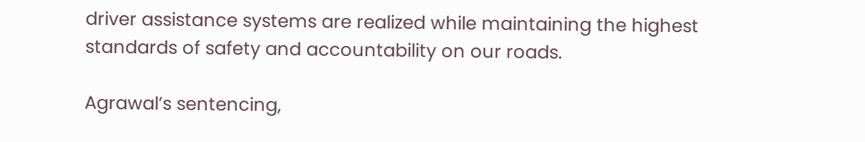driver assistance systems are realized while maintaining the highest standards of safety and accountability on our roads.

Agrawal’s sentencing,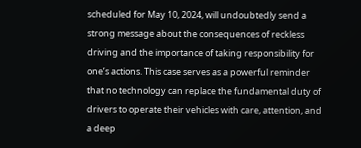scheduled for May 10, 2024, will undoubtedly send a strong message about the consequences of reckless driving and the importance of taking responsibility for one’s actions. This case serves as a powerful reminder that no technology can replace the fundamental duty of drivers to operate their vehicles with care, attention, and a deep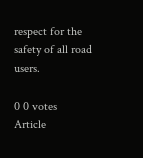respect for the safety of all road users.

0 0 votes
Article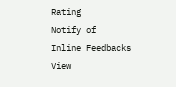Rating
Notify of
Inline Feedbacks
View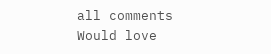all comments
Would love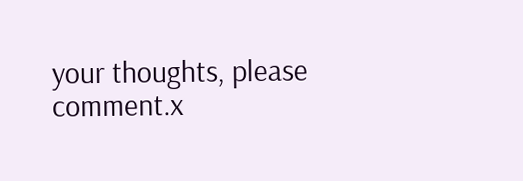your thoughts, please comment.x